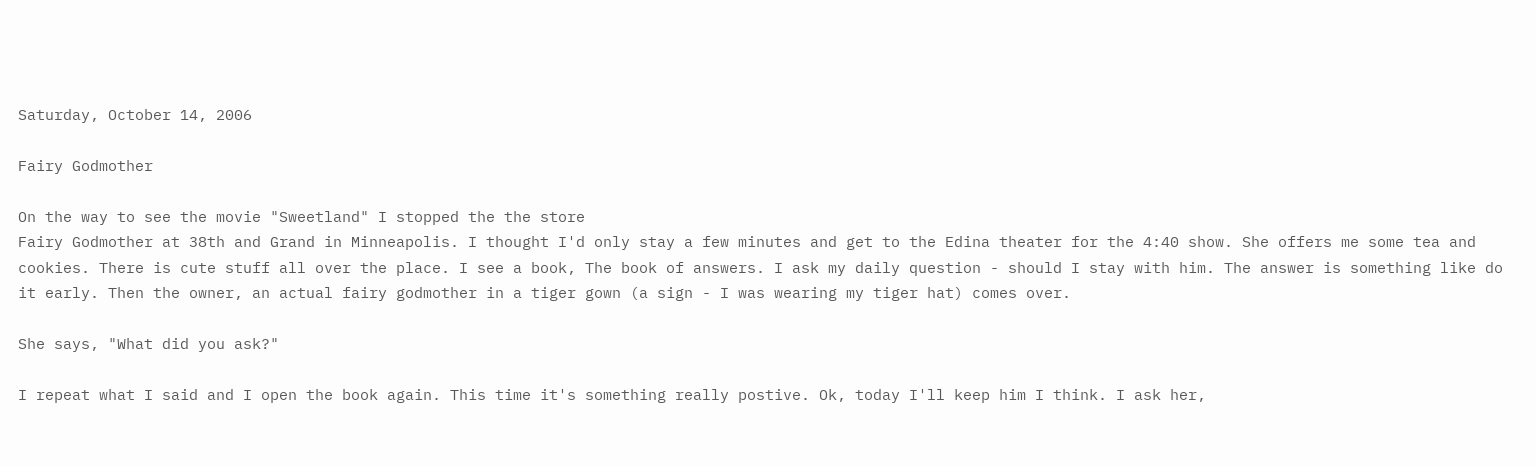Saturday, October 14, 2006

Fairy Godmother

On the way to see the movie "Sweetland" I stopped the the store
Fairy Godmother at 38th and Grand in Minneapolis. I thought I'd only stay a few minutes and get to the Edina theater for the 4:40 show. She offers me some tea and cookies. There is cute stuff all over the place. I see a book, The book of answers. I ask my daily question - should I stay with him. The answer is something like do it early. Then the owner, an actual fairy godmother in a tiger gown (a sign - I was wearing my tiger hat) comes over.

She says, "What did you ask?"

I repeat what I said and I open the book again. This time it's something really postive. Ok, today I'll keep him I think. I ask her,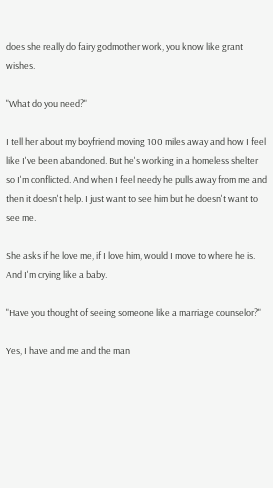does she really do fairy godmother work, you know like grant wishes.

"What do you need?"

I tell her about my boyfriend moving 100 miles away and how I feel like I've been abandoned. But he's working in a homeless shelter so I'm conflicted. And when I feel needy he pulls away from me and then it doesn't help. I just want to see him but he doesn't want to see me.

She asks if he love me, if I love him, would I move to where he is. And I'm crying like a baby.

"Have you thought of seeing someone like a marriage counselor?"

Yes, I have and me and the man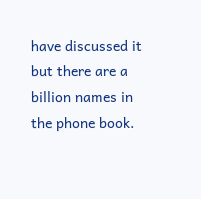have discussed it but there are a billion names in the phone book.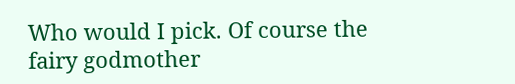Who would I pick. Of course the fairy godmother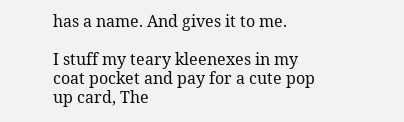has a name. And gives it to me.

I stuff my teary kleenexes in my coat pocket and pay for a cute pop up card, The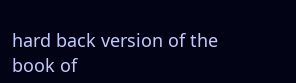hard back version of the book of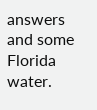answers and some Florida water.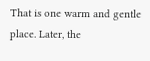That is one warm and gentle place. Later, the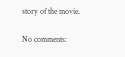story of the movie.

No comments: